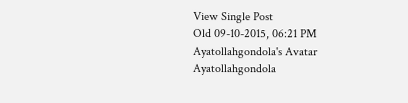View Single Post
Old 09-10-2015, 06:21 PM
Ayatollahgondola's Avatar
Ayatollahgondola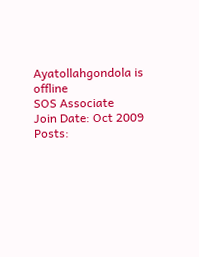Ayatollahgondola is offline
SOS Associate
Join Date: Oct 2009
Posts: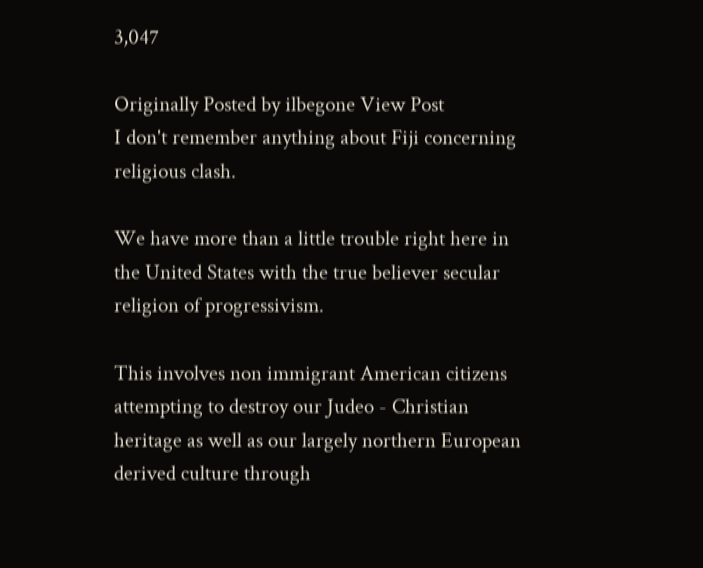3,047

Originally Posted by ilbegone View Post
I don't remember anything about Fiji concerning religious clash.

We have more than a little trouble right here in the United States with the true believer secular religion of progressivism.

This involves non immigrant American citizens attempting to destroy our Judeo - Christian heritage as well as our largely northern European derived culture through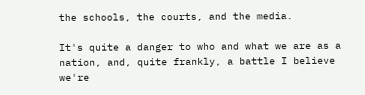the schools, the courts, and the media.

It's quite a danger to who and what we are as a nation, and, quite frankly, a battle I believe we're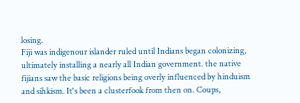losing.
Fiji was indigenour islander ruled until Indians began colonizing, ultimately installing a nearly all Indian government. the native fijians saw the basic religions being overly influenced by hinduism and sihkism. It's been a clusterfook from then on. Coups,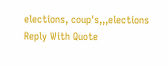elections, coup's,,,elections
Reply With Quote